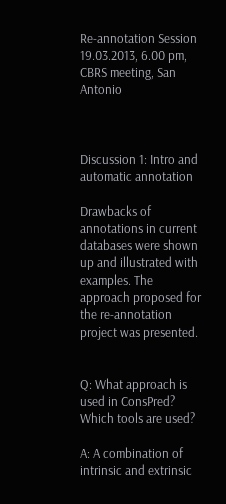Re-annotation Session 19.03.2013, 6.00 pm, CBRS meeting, San Antonio



Discussion 1: Intro and automatic annotation

Drawbacks of annotations in current databases were shown up and illustrated with examples. The approach proposed for the re-annotation project was presented.


Q: What approach is used in ConsPred? Which tools are used?

A: A combination of intrinsic and extrinsic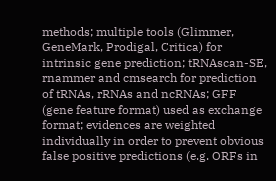methods; multiple tools (Glimmer, GeneMark, Prodigal, Critica) for intrinsic gene prediction; tRNAscan-SE, rnammer and cmsearch for prediction of tRNAs, rRNAs and ncRNAs; GFF (gene feature format) used as exchange format; evidences are weighted individually in order to prevent obvious false positive predictions (e.g. ORFs in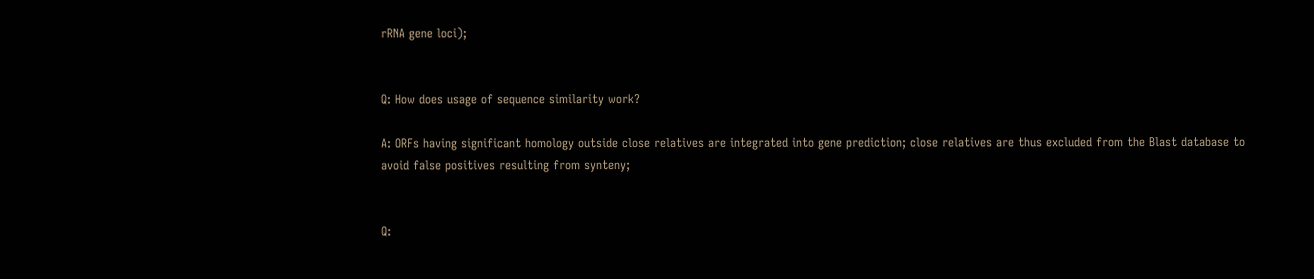rRNA gene loci);


Q: How does usage of sequence similarity work?

A: ORFs having significant homology outside close relatives are integrated into gene prediction; close relatives are thus excluded from the Blast database to avoid false positives resulting from synteny;


Q: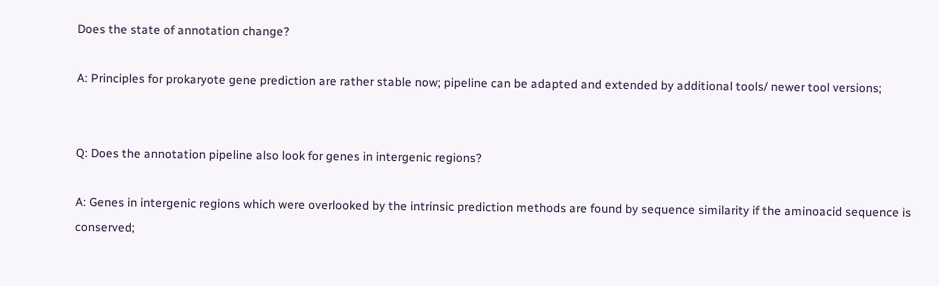Does the state of annotation change?

A: Principles for prokaryote gene prediction are rather stable now; pipeline can be adapted and extended by additional tools/ newer tool versions;


Q: Does the annotation pipeline also look for genes in intergenic regions?

A: Genes in intergenic regions which were overlooked by the intrinsic prediction methods are found by sequence similarity if the aminoacid sequence is conserved;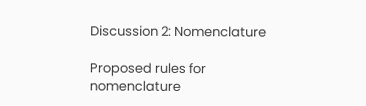Discussion 2: Nomenclature

Proposed rules for nomenclature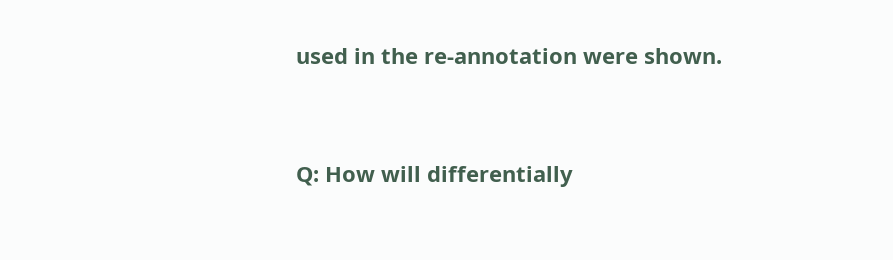used in the re-annotation were shown.


Q: How will differentially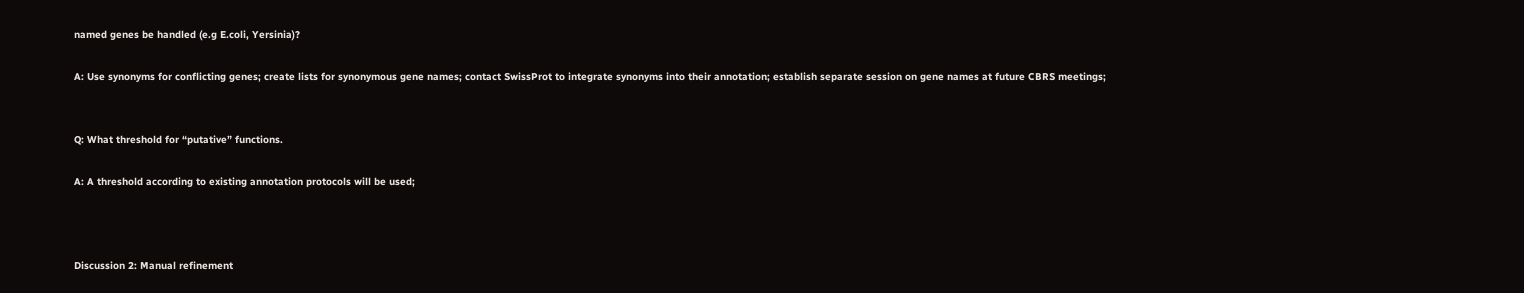named genes be handled (e.g E.coli, Yersinia)?

A: Use synonyms for conflicting genes; create lists for synonymous gene names; contact SwissProt to integrate synonyms into their annotation; establish separate session on gene names at future CBRS meetings;


Q: What threshold for “putative” functions.

A: A threshold according to existing annotation protocols will be used;



Discussion 2: Manual refinement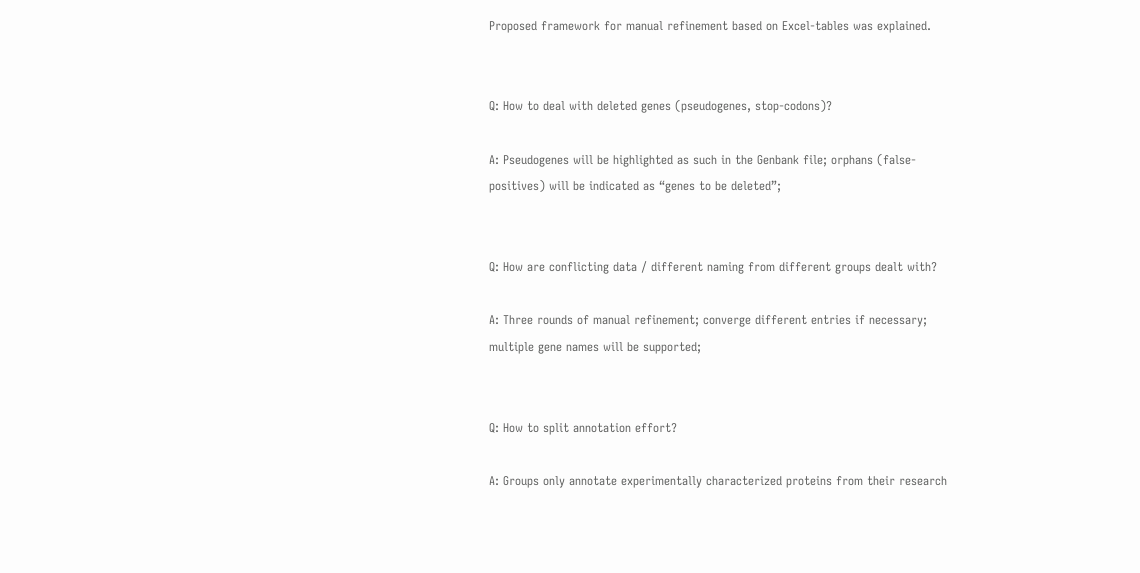Proposed framework for manual refinement based on Excel-tables was explained.


Q: How to deal with deleted genes (pseudogenes, stop-codons)?

A: Pseudogenes will be highlighted as such in the Genbank file; orphans (false-positives) will be indicated as “genes to be deleted”;


Q: How are conflicting data / different naming from different groups dealt with?

A: Three rounds of manual refinement; converge different entries if necessary; multiple gene names will be supported;


Q: How to split annotation effort?

A: Groups only annotate experimentally characterized proteins from their research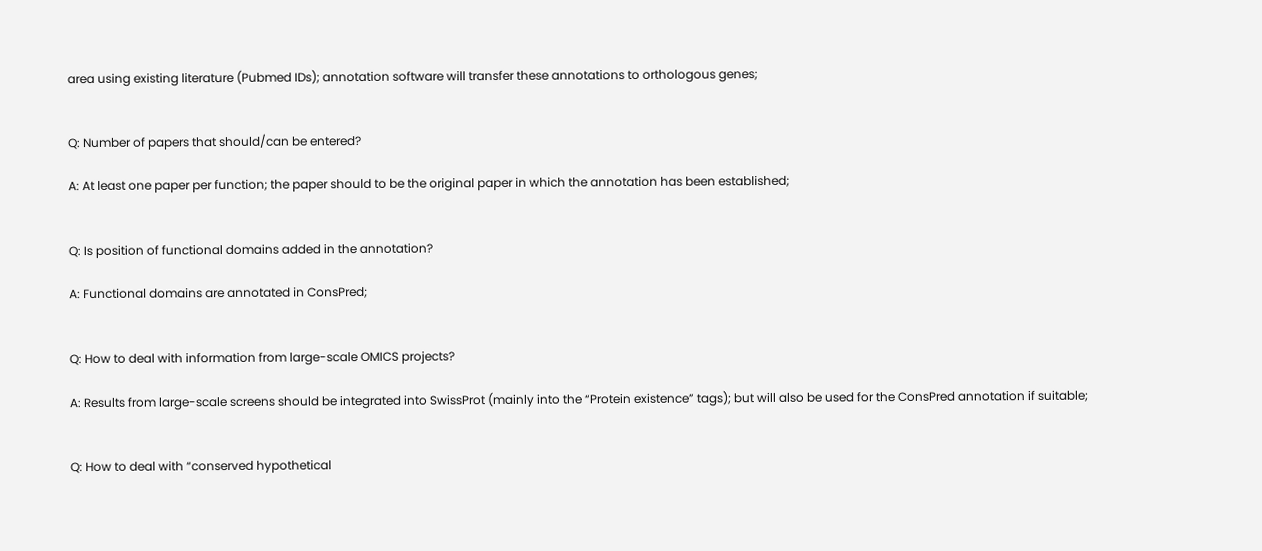area using existing literature (Pubmed IDs); annotation software will transfer these annotations to orthologous genes;


Q: Number of papers that should/can be entered?

A: At least one paper per function; the paper should to be the original paper in which the annotation has been established;


Q: Is position of functional domains added in the annotation?

A: Functional domains are annotated in ConsPred;


Q: How to deal with information from large-scale OMICS projects?

A: Results from large-scale screens should be integrated into SwissProt (mainly into the “Protein existence” tags); but will also be used for the ConsPred annotation if suitable;


Q: How to deal with “conserved hypothetical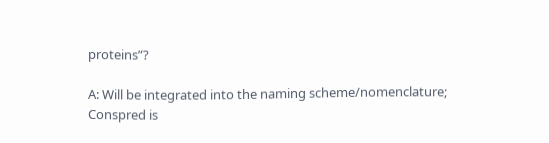proteins”?

A: Will be integrated into the naming scheme/nomenclature; Conspred is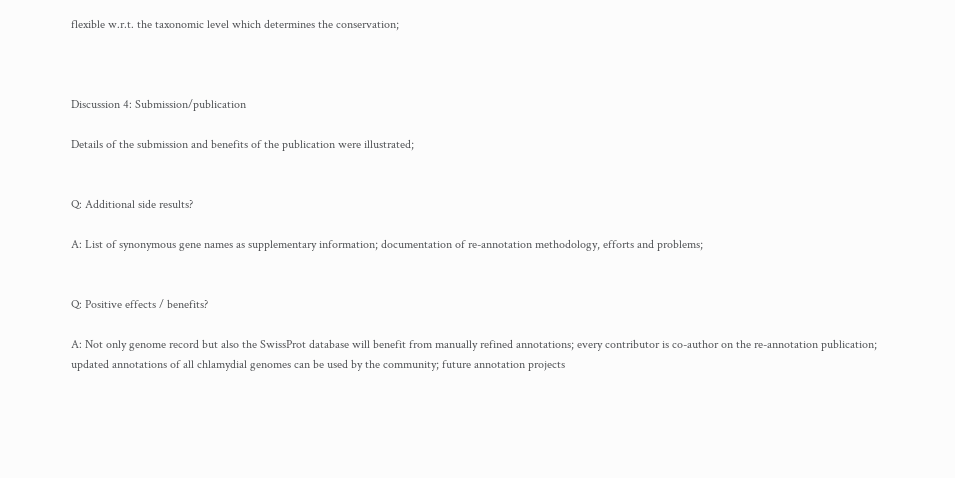flexible w.r.t. the taxonomic level which determines the conservation;



Discussion 4: Submission/publication

Details of the submission and benefits of the publication were illustrated;


Q: Additional side results?

A: List of synonymous gene names as supplementary information; documentation of re-annotation methodology, efforts and problems;


Q: Positive effects / benefits?

A: Not only genome record but also the SwissProt database will benefit from manually refined annotations; every contributor is co-author on the re-annotation publication; updated annotations of all chlamydial genomes can be used by the community; future annotation projects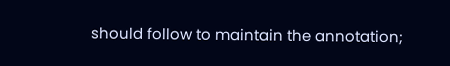should follow to maintain the annotation;